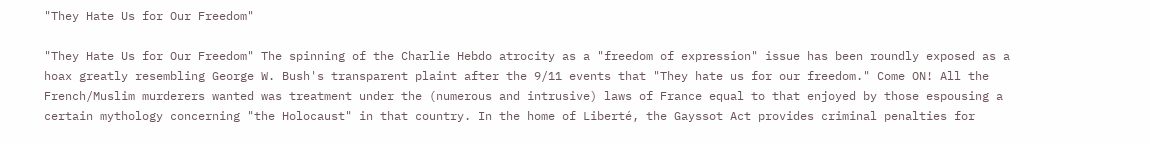"They Hate Us for Our Freedom"

"They Hate Us for Our Freedom" The spinning of the Charlie Hebdo atrocity as a "freedom of expression" issue has been roundly exposed as a hoax greatly resembling George W. Bush's transparent plaint after the 9/11 events that "They hate us for our freedom." Come ON! All the French/Muslim murderers wanted was treatment under the (numerous and intrusive) laws of France equal to that enjoyed by those espousing a certain mythology concerning "the Holocaust" in that country. In the home of Liberté, the Gayssot Act provides criminal penalties for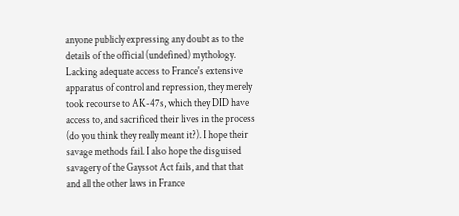anyone publicly expressing any doubt as to the details of the official (undefined) mythology. Lacking adequate access to France's extensive apparatus of control and repression, they merely took recourse to AK-47s, which they DID have access to, and sacrificed their lives in the process (do you think they really meant it?). I hope their savage methods fail. I also hope the disguised savagery of the Gayssot Act fails, and that that and all the other laws in France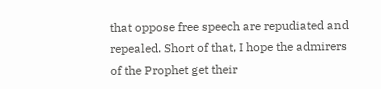that oppose free speech are repudiated and repealed. Short of that, I hope the admirers of the Prophet get their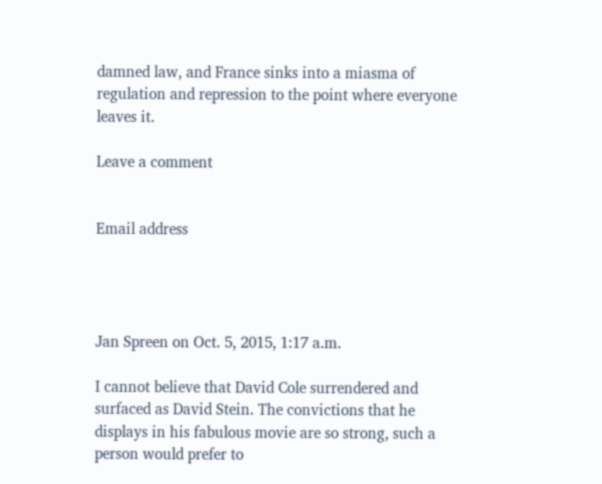damned law, and France sinks into a miasma of regulation and repression to the point where everyone leaves it.

Leave a comment


Email address




Jan Spreen on Oct. 5, 2015, 1:17 a.m.

I cannot believe that David Cole surrendered and surfaced as David Stein. The convictions that he displays in his fabulous movie are so strong, such a person would prefer to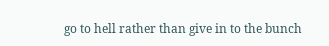go to hell rather than give in to the bunch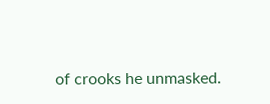of crooks he unmasked.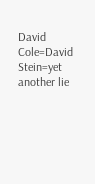David Cole=David Stein=yet another lie